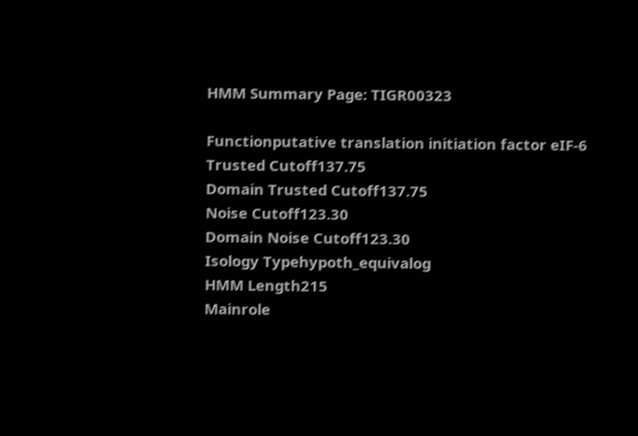HMM Summary Page: TIGR00323

Functionputative translation initiation factor eIF-6
Trusted Cutoff137.75
Domain Trusted Cutoff137.75
Noise Cutoff123.30
Domain Noise Cutoff123.30
Isology Typehypoth_equivalog
HMM Length215
Mainrole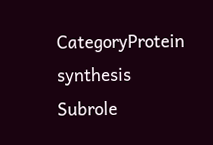CategoryProtein synthesis
Subrole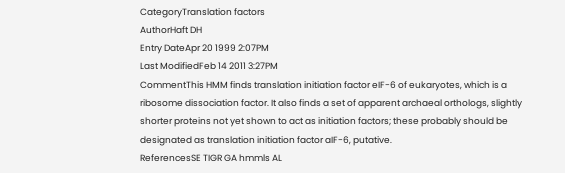CategoryTranslation factors
AuthorHaft DH
Entry DateApr 20 1999 2:07PM
Last ModifiedFeb 14 2011 3:27PM
CommentThis HMM finds translation initiation factor eIF-6 of eukaryotes, which is a ribosome dissociation factor. It also finds a set of apparent archaeal orthologs, slightly shorter proteins not yet shown to act as initiation factors; these probably should be designated as translation initiation factor aIF-6, putative.
ReferencesSE TIGR GA hmmls AL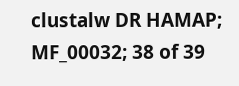clustalw DR HAMAP; MF_00032; 38 of 39